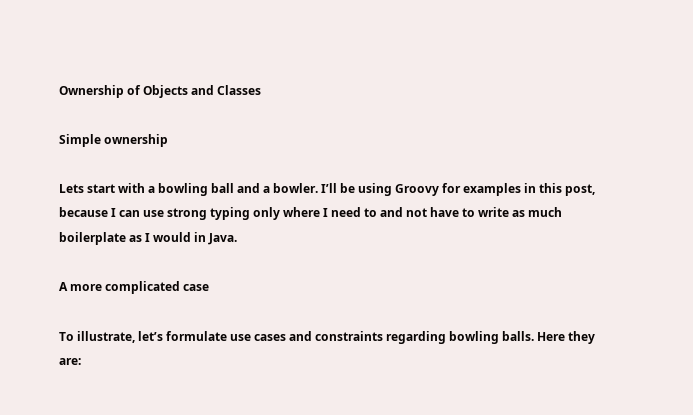Ownership of Objects and Classes

Simple ownership

Lets start with a bowling ball and a bowler. I’ll be using Groovy for examples in this post, because I can use strong typing only where I need to and not have to write as much boilerplate as I would in Java.

A more complicated case

To illustrate, let’s formulate use cases and constraints regarding bowling balls. Here they are: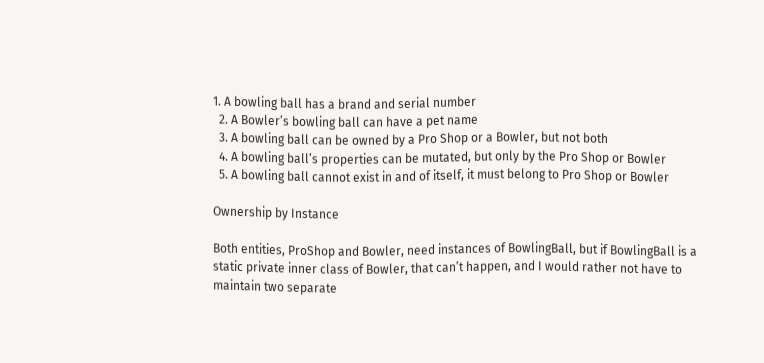1. A bowling ball has a brand and serial number
  2. A Bowler’s bowling ball can have a pet name
  3. A bowling ball can be owned by a Pro Shop or a Bowler, but not both
  4. A bowling ball’s properties can be mutated, but only by the Pro Shop or Bowler
  5. A bowling ball cannot exist in and of itself, it must belong to Pro Shop or Bowler

Ownership by Instance

Both entities, ProShop and Bowler, need instances of BowlingBall, but if BowlingBall is a static private inner class of Bowler, that can’t happen, and I would rather not have to maintain two separate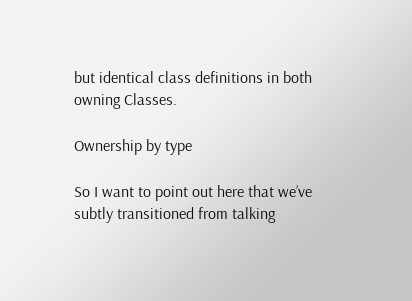but identical class definitions in both owning Classes.

Ownership by type

So I want to point out here that we’ve subtly transitioned from talking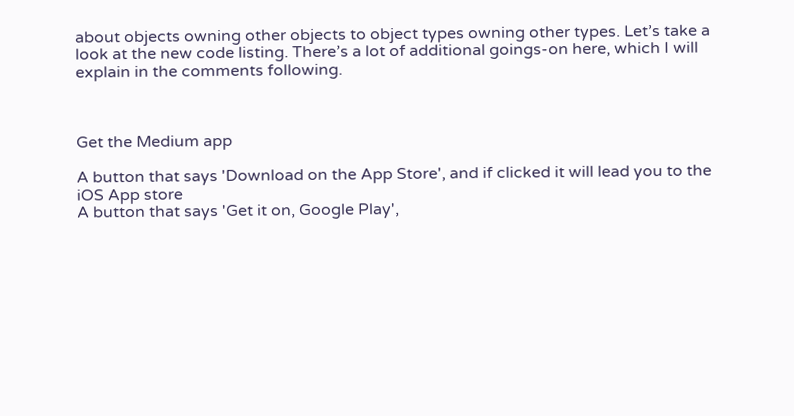about objects owning other objects to object types owning other types. Let’s take a look at the new code listing. There’s a lot of additional goings-on here, which I will explain in the comments following.



Get the Medium app

A button that says 'Download on the App Store', and if clicked it will lead you to the iOS App store
A button that says 'Get it on, Google Play',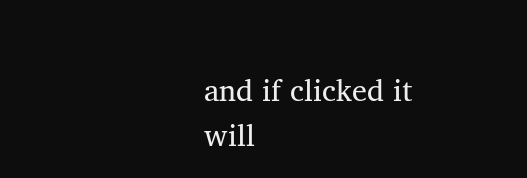and if clicked it will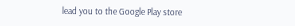lead you to the Google Play store